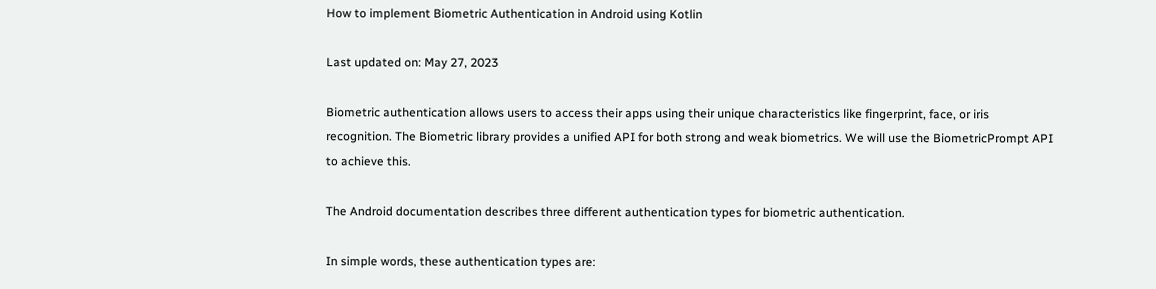How to implement Biometric Authentication in Android using Kotlin

Last updated on: May 27, 2023

Biometric authentication allows users to access their apps using their unique characteristics like fingerprint, face, or iris recognition. The Biometric library provides a unified API for both strong and weak biometrics. We will use the BiometricPrompt API to achieve this.

The Android documentation describes three different authentication types for biometric authentication.

In simple words, these authentication types are: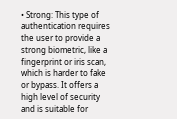• Strong: This type of authentication requires the user to provide a strong biometric, like a fingerprint or iris scan, which is harder to fake or bypass. It offers a high level of security and is suitable for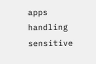apps handling sensitive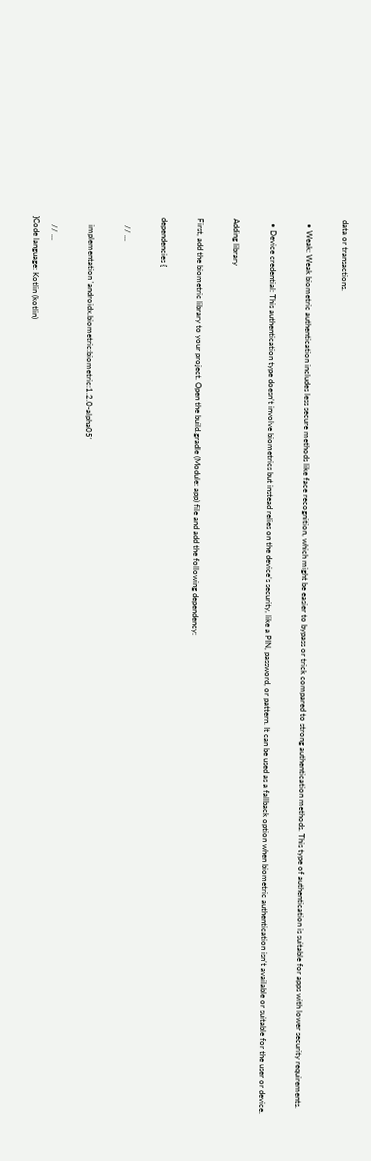data or transactions.

  • Weak: Weak biometric authentication includes less secure methods like face recognition, which might be easier to bypass or trick compared to strong authentication methods. This type of authentication is suitable for apps with lower security requirements.

  • Device credential: This authentication type doesn’t involve biometrics but instead relies on the device’s security, like a PIN, password, or pattern. It can be used as a fallback option when biometric authentication isn’t available or suitable for the user or device.

Adding library

First, add the biometric library to your project. Open the build.gradle (Module: app) file and add the following dependency:

dependencies {

    // ...

    implementation 'androidx.biometric:biometric:1.2.0-alpha05'

    // ...
}Code language: Kotlin (kotlin)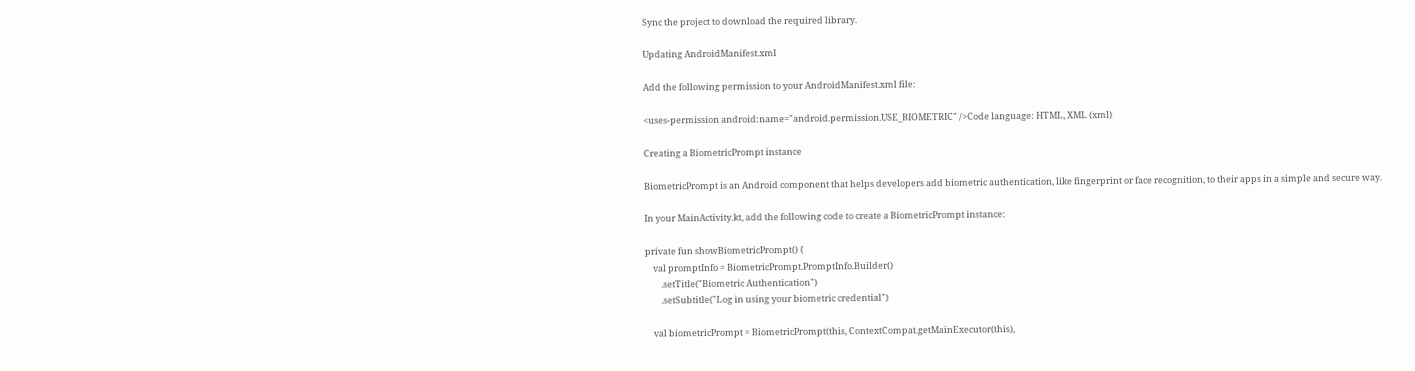Sync the project to download the required library.

Updating AndroidManifest.xml

Add the following permission to your AndroidManifest.xml file:

<uses-permission android:name="android.permission.USE_BIOMETRIC" />Code language: HTML, XML (xml)

Creating a BiometricPrompt instance

BiometricPrompt is an Android component that helps developers add biometric authentication, like fingerprint or face recognition, to their apps in a simple and secure way.

In your MainActivity.kt, add the following code to create a BiometricPrompt instance:

private fun showBiometricPrompt() {
    val promptInfo = BiometricPrompt.PromptInfo.Builder()
        .setTitle("Biometric Authentication")
        .setSubtitle("Log in using your biometric credential")

    val biometricPrompt = BiometricPrompt(this, ContextCompat.getMainExecutor(this),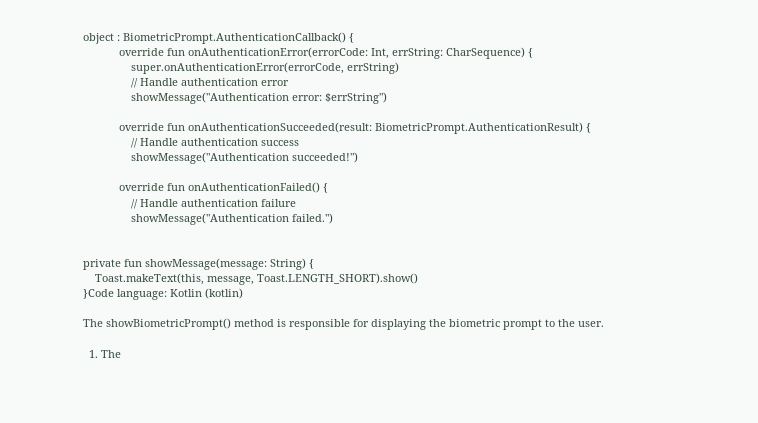object : BiometricPrompt.AuthenticationCallback() {
            override fun onAuthenticationError(errorCode: Int, errString: CharSequence) {
                super.onAuthenticationError(errorCode, errString)
                // Handle authentication error
                showMessage("Authentication error: $errString")

            override fun onAuthenticationSucceeded(result: BiometricPrompt.AuthenticationResult) {
                // Handle authentication success
                showMessage("Authentication succeeded!")

            override fun onAuthenticationFailed() {
                // Handle authentication failure
                showMessage("Authentication failed.")


private fun showMessage(message: String) {
    Toast.makeText(this, message, Toast.LENGTH_SHORT).show()
}Code language: Kotlin (kotlin)

The showBiometricPrompt() method is responsible for displaying the biometric prompt to the user.

  1. The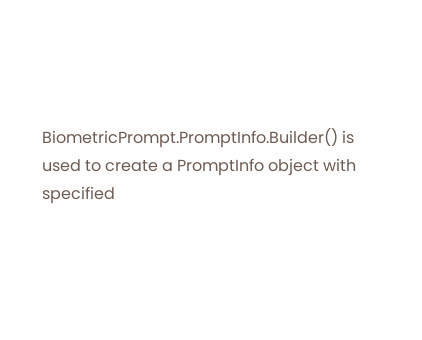BiometricPrompt.PromptInfo.Builder() is used to create a PromptInfo object with specified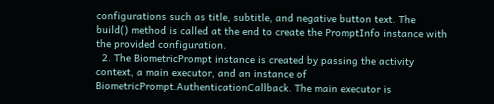configurations such as title, subtitle, and negative button text. The build() method is called at the end to create the PromptInfo instance with the provided configuration.
  2. The BiometricPrompt instance is created by passing the activity context, a main executor, and an instance of BiometricPrompt.AuthenticationCallback. The main executor is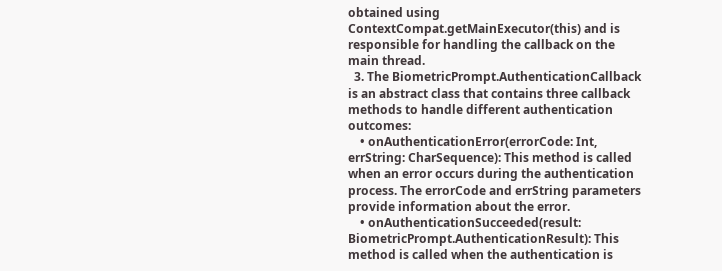obtained using ContextCompat.getMainExecutor(this) and is responsible for handling the callback on the main thread.
  3. The BiometricPrompt.AuthenticationCallback is an abstract class that contains three callback methods to handle different authentication outcomes:
    • onAuthenticationError(errorCode: Int, errString: CharSequence): This method is called when an error occurs during the authentication process. The errorCode and errString parameters provide information about the error.
    • onAuthenticationSucceeded(result: BiometricPrompt.AuthenticationResult): This method is called when the authentication is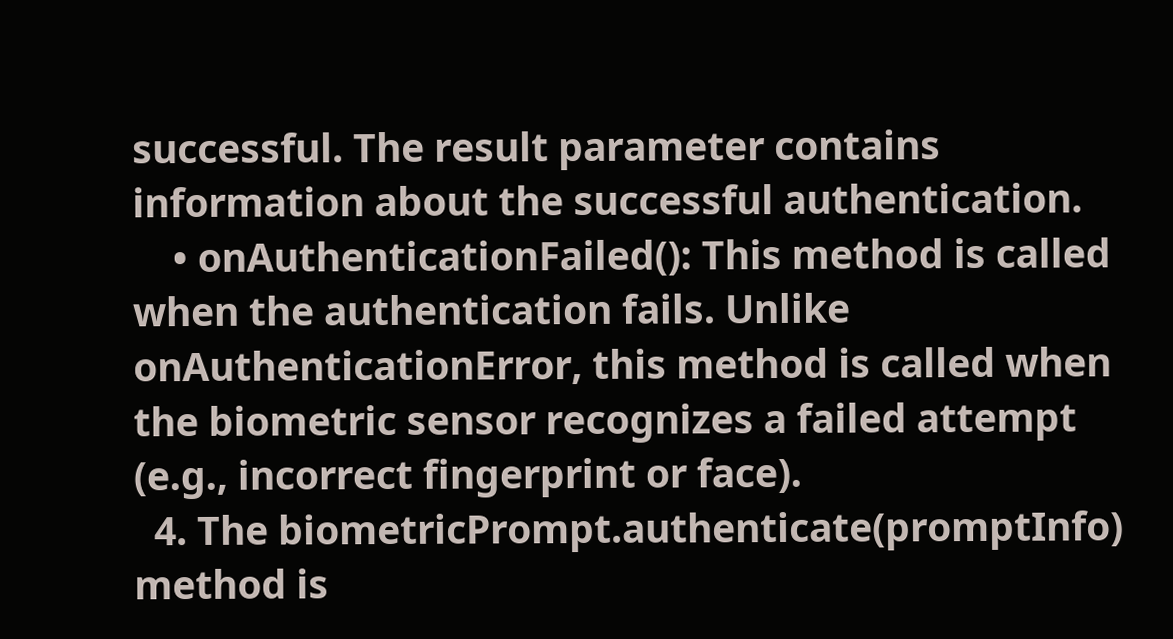successful. The result parameter contains information about the successful authentication.
    • onAuthenticationFailed(): This method is called when the authentication fails. Unlike onAuthenticationError, this method is called when the biometric sensor recognizes a failed attempt (e.g., incorrect fingerprint or face).
  4. The biometricPrompt.authenticate(promptInfo) method is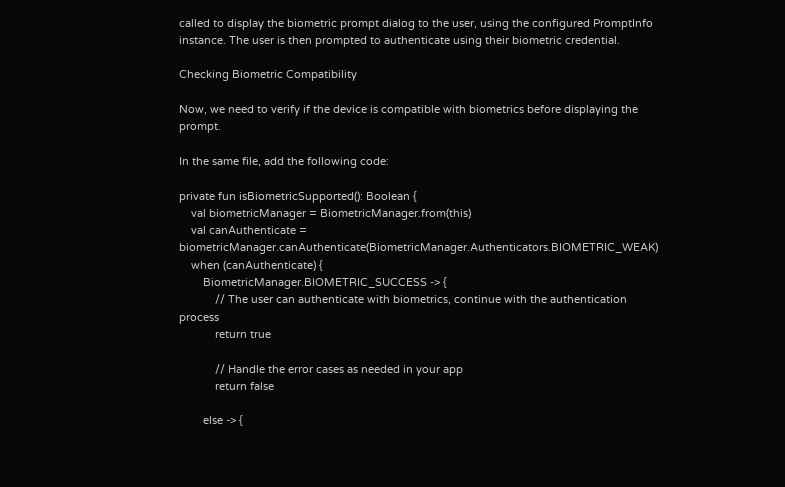called to display the biometric prompt dialog to the user, using the configured PromptInfo instance. The user is then prompted to authenticate using their biometric credential.

Checking Biometric Compatibility

Now, we need to verify if the device is compatible with biometrics before displaying the prompt.

In the same file, add the following code:

private fun isBiometricSupported(): Boolean {
    val biometricManager = BiometricManager.from(this)
    val canAuthenticate = biometricManager.canAuthenticate(BiometricManager.Authenticators.BIOMETRIC_WEAK)
    when (canAuthenticate) {
        BiometricManager.BIOMETRIC_SUCCESS -> {
            // The user can authenticate with biometrics, continue with the authentication process
            return true

            // Handle the error cases as needed in your app
            return false

        else -> {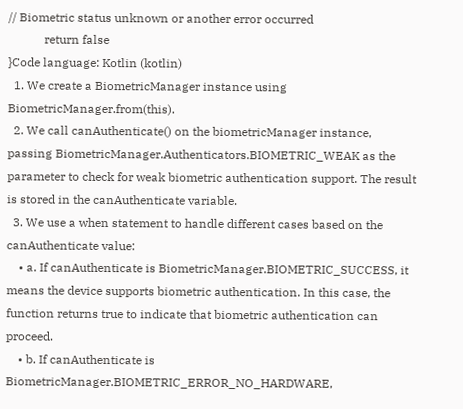// Biometric status unknown or another error occurred
            return false
}Code language: Kotlin (kotlin)
  1. We create a BiometricManager instance using BiometricManager.from(this).
  2. We call canAuthenticate() on the biometricManager instance, passing BiometricManager.Authenticators.BIOMETRIC_WEAK as the parameter to check for weak biometric authentication support. The result is stored in the canAuthenticate variable.
  3. We use a when statement to handle different cases based on the canAuthenticate value:
    • a. If canAuthenticate is BiometricManager.BIOMETRIC_SUCCESS, it means the device supports biometric authentication. In this case, the function returns true to indicate that biometric authentication can proceed.
    • b. If canAuthenticate is BiometricManager.BIOMETRIC_ERROR_NO_HARDWARE,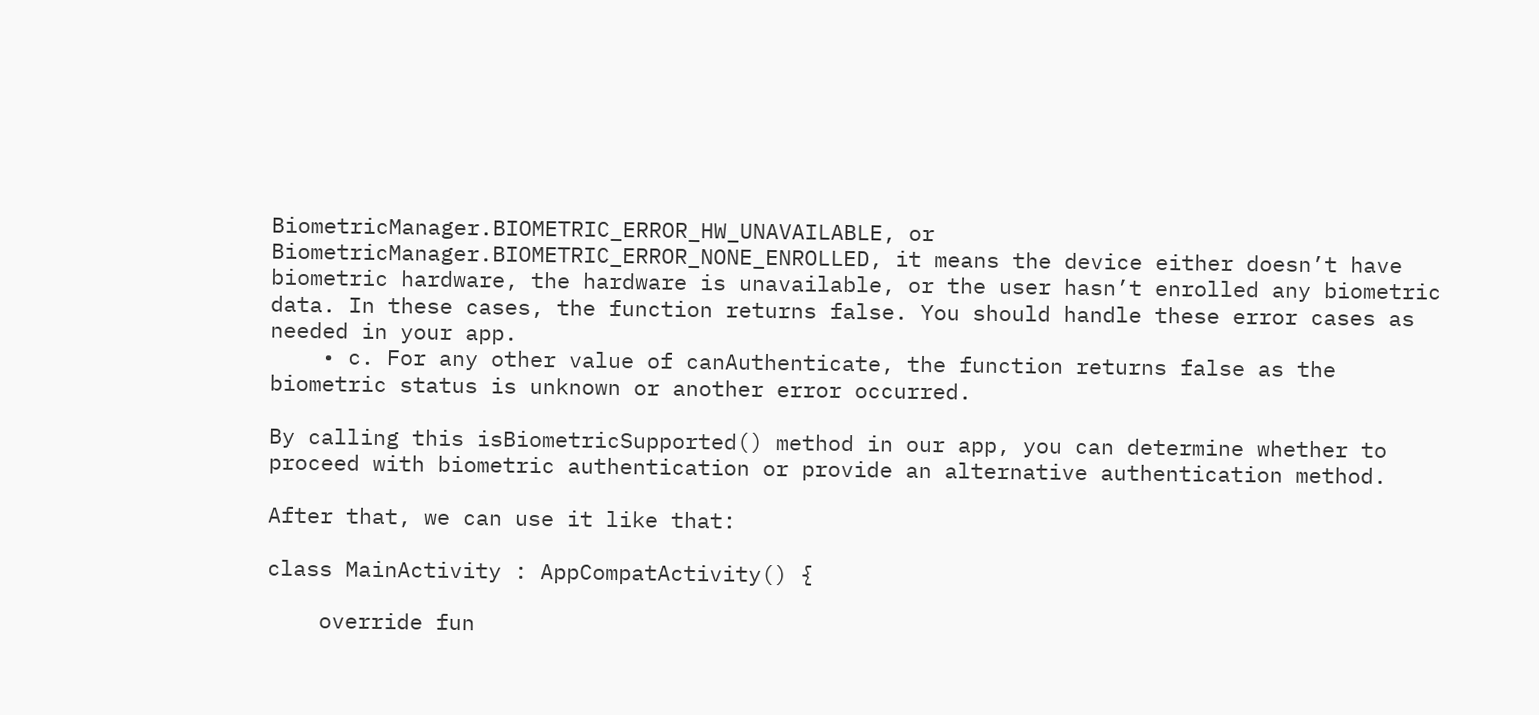BiometricManager.BIOMETRIC_ERROR_HW_UNAVAILABLE, or BiometricManager.BIOMETRIC_ERROR_NONE_ENROLLED, it means the device either doesn’t have biometric hardware, the hardware is unavailable, or the user hasn’t enrolled any biometric data. In these cases, the function returns false. You should handle these error cases as needed in your app.
    • c. For any other value of canAuthenticate, the function returns false as the biometric status is unknown or another error occurred.

By calling this isBiometricSupported() method in our app, you can determine whether to proceed with biometric authentication or provide an alternative authentication method.

After that, we can use it like that:

class MainActivity : AppCompatActivity() {

    override fun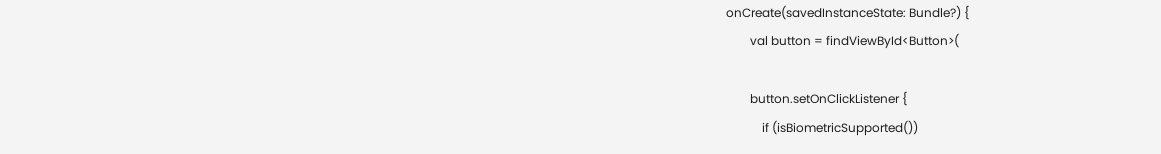onCreate(savedInstanceState: Bundle?) {
        val button = findViewById<Button>(

        button.setOnClickListener {
            if (isBiometricSupported())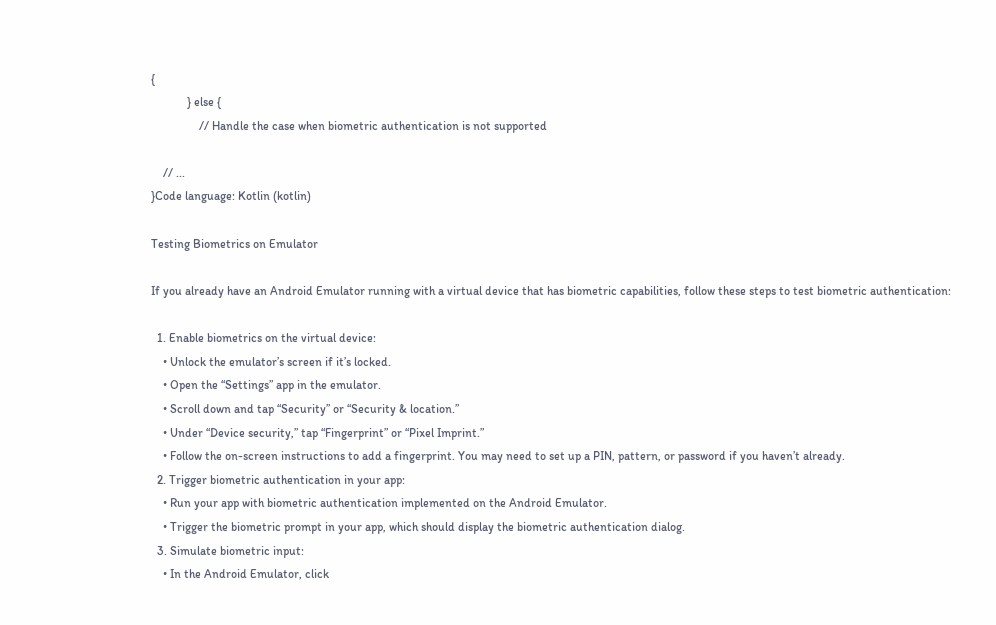{
            } else {
                // Handle the case when biometric authentication is not supported

    // ...
}Code language: Kotlin (kotlin)

Testing Biometrics on Emulator

If you already have an Android Emulator running with a virtual device that has biometric capabilities, follow these steps to test biometric authentication:

  1. Enable biometrics on the virtual device:
    • Unlock the emulator’s screen if it’s locked.
    • Open the “Settings” app in the emulator.
    • Scroll down and tap “Security” or “Security & location.”
    • Under “Device security,” tap “Fingerprint” or “Pixel Imprint.”
    • Follow the on-screen instructions to add a fingerprint. You may need to set up a PIN, pattern, or password if you haven’t already.
  2. Trigger biometric authentication in your app:
    • Run your app with biometric authentication implemented on the Android Emulator.
    • Trigger the biometric prompt in your app, which should display the biometric authentication dialog.
  3. Simulate biometric input:
    • In the Android Emulator, click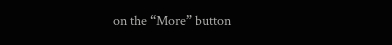on the “More” button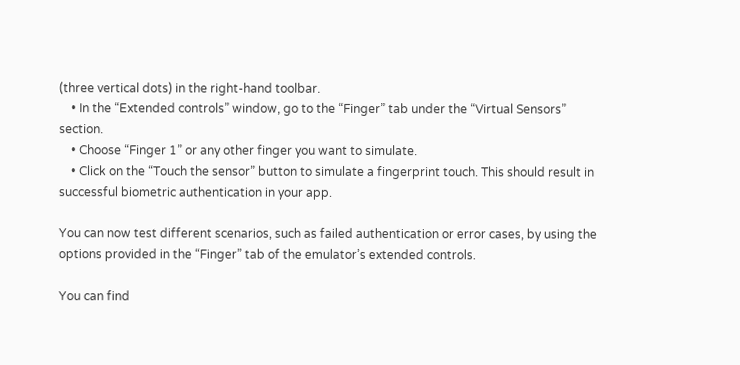(three vertical dots) in the right-hand toolbar.
    • In the “Extended controls” window, go to the “Finger” tab under the “Virtual Sensors” section.
    • Choose “Finger 1” or any other finger you want to simulate.
    • Click on the “Touch the sensor” button to simulate a fingerprint touch. This should result in successful biometric authentication in your app.

You can now test different scenarios, such as failed authentication or error cases, by using the options provided in the “Finger” tab of the emulator’s extended controls.

You can find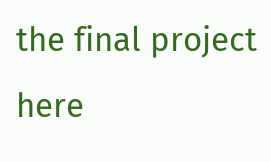the final project here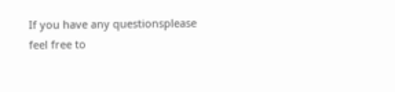If you have any questionsplease feel free to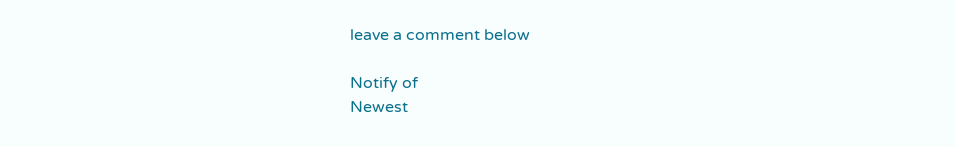leave a comment below

Notify of
Newest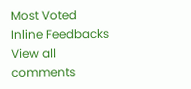Most Voted
Inline Feedbacks
View all comments